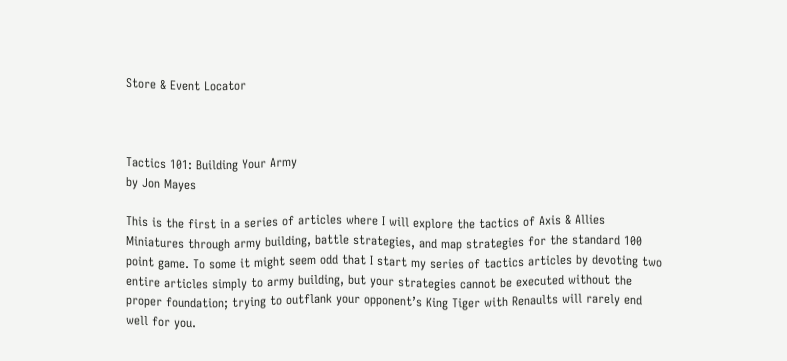Store & Event Locator



Tactics 101: Building Your Army
by Jon Mayes

This is the first in a series of articles where I will explore the tactics of Axis & Allies Miniatures through army building, battle strategies, and map strategies for the standard 100 point game. To some it might seem odd that I start my series of tactics articles by devoting two entire articles simply to army building, but your strategies cannot be executed without the proper foundation; trying to outflank your opponent’s King Tiger with Renaults will rarely end well for you.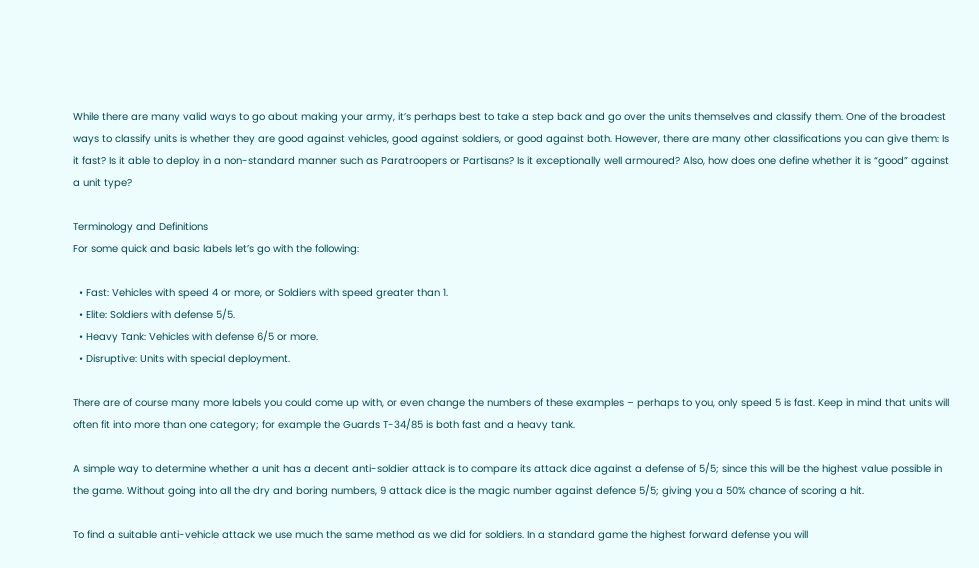While there are many valid ways to go about making your army, it’s perhaps best to take a step back and go over the units themselves and classify them. One of the broadest ways to classify units is whether they are good against vehicles, good against soldiers, or good against both. However, there are many other classifications you can give them: Is it fast? Is it able to deploy in a non-standard manner such as Paratroopers or Partisans? Is it exceptionally well armoured? Also, how does one define whether it is “good” against a unit type?

Terminology and Definitions
For some quick and basic labels let’s go with the following:

  • Fast: Vehicles with speed 4 or more, or Soldiers with speed greater than 1.
  • Elite: Soldiers with defense 5/5.
  • Heavy Tank: Vehicles with defense 6/5 or more.
  • Disruptive: Units with special deployment.

There are of course many more labels you could come up with, or even change the numbers of these examples – perhaps to you, only speed 5 is fast. Keep in mind that units will often fit into more than one category; for example the Guards T-34/85 is both fast and a heavy tank.

A simple way to determine whether a unit has a decent anti-soldier attack is to compare its attack dice against a defense of 5/5; since this will be the highest value possible in the game. Without going into all the dry and boring numbers, 9 attack dice is the magic number against defence 5/5; giving you a 50% chance of scoring a hit.

To find a suitable anti-vehicle attack we use much the same method as we did for soldiers. In a standard game the highest forward defense you will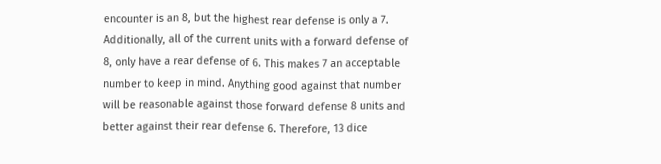encounter is an 8, but the highest rear defense is only a 7. Additionally, all of the current units with a forward defense of 8, only have a rear defense of 6. This makes 7 an acceptable number to keep in mind. Anything good against that number will be reasonable against those forward defense 8 units and better against their rear defense 6. Therefore, 13 dice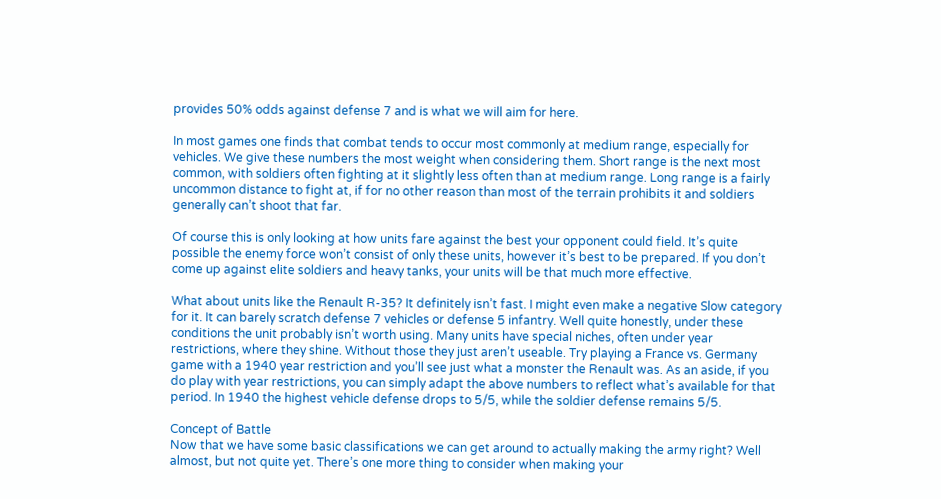provides 50% odds against defense 7 and is what we will aim for here.

In most games one finds that combat tends to occur most commonly at medium range, especially for vehicles. We give these numbers the most weight when considering them. Short range is the next most common, with soldiers often fighting at it slightly less often than at medium range. Long range is a fairly uncommon distance to fight at, if for no other reason than most of the terrain prohibits it and soldiers generally can’t shoot that far.

Of course this is only looking at how units fare against the best your opponent could field. It’s quite possible the enemy force won’t consist of only these units, however it’s best to be prepared. If you don’t come up against elite soldiers and heavy tanks, your units will be that much more effective.

What about units like the Renault R-35? It definitely isn’t fast. I might even make a negative Slow category for it. It can barely scratch defense 7 vehicles or defense 5 infantry. Well quite honestly, under these conditions the unit probably isn’t worth using. Many units have special niches, often under year restrictions, where they shine. Without those they just aren’t useable. Try playing a France vs. Germany game with a 1940 year restriction and you’ll see just what a monster the Renault was. As an aside, if you do play with year restrictions, you can simply adapt the above numbers to reflect what’s available for that period. In 1940 the highest vehicle defense drops to 5/5, while the soldier defense remains 5/5.

Concept of Battle
Now that we have some basic classifications we can get around to actually making the army right? Well almost, but not quite yet. There’s one more thing to consider when making your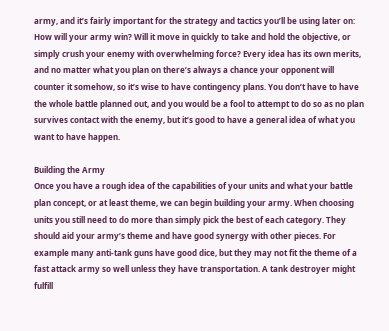army, and it’s fairly important for the strategy and tactics you’ll be using later on: How will your army win? Will it move in quickly to take and hold the objective, or simply crush your enemy with overwhelming force? Every idea has its own merits, and no matter what you plan on there’s always a chance your opponent will counter it somehow, so it’s wise to have contingency plans. You don’t have to have the whole battle planned out, and you would be a fool to attempt to do so as no plan survives contact with the enemy, but it’s good to have a general idea of what you want to have happen.

Building the Army
Once you have a rough idea of the capabilities of your units and what your battle plan concept, or at least theme, we can begin building your army. When choosing units you still need to do more than simply pick the best of each category. They should aid your army’s theme and have good synergy with other pieces. For example many anti-tank guns have good dice, but they may not fit the theme of a fast attack army so well unless they have transportation. A tank destroyer might fulfill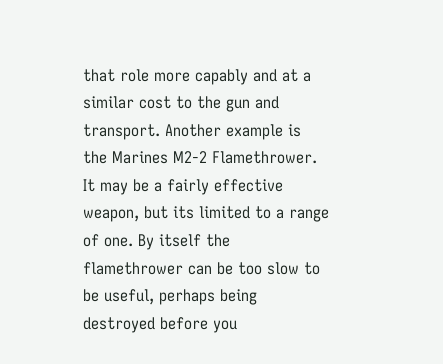that role more capably and at a similar cost to the gun and transport. Another example is the Marines M2-2 Flamethrower. It may be a fairly effective weapon, but its limited to a range of one. By itself the flamethrower can be too slow to be useful, perhaps being destroyed before you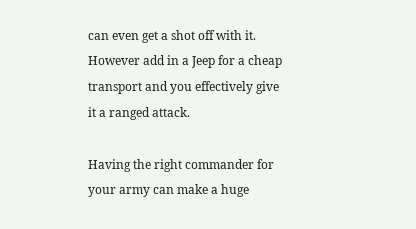can even get a shot off with it. However add in a Jeep for a cheap transport and you effectively give it a ranged attack.

Having the right commander for your army can make a huge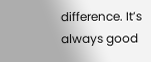difference. It’s always good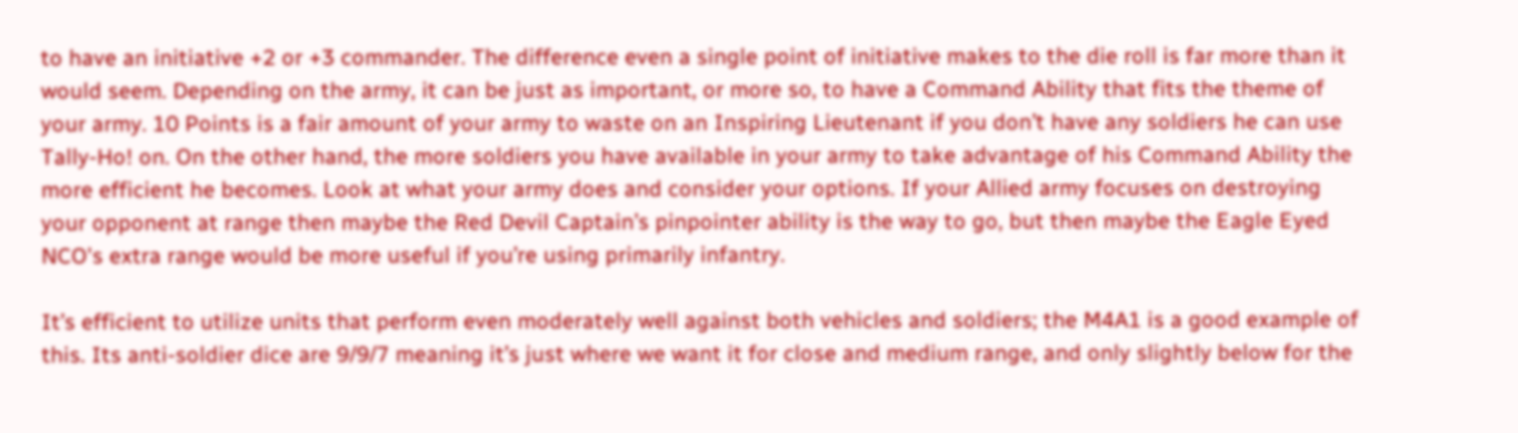to have an initiative +2 or +3 commander. The difference even a single point of initiative makes to the die roll is far more than it would seem. Depending on the army, it can be just as important, or more so, to have a Command Ability that fits the theme of your army. 10 Points is a fair amount of your army to waste on an Inspiring Lieutenant if you don’t have any soldiers he can use Tally-Ho! on. On the other hand, the more soldiers you have available in your army to take advantage of his Command Ability the more efficient he becomes. Look at what your army does and consider your options. If your Allied army focuses on destroying your opponent at range then maybe the Red Devil Captain’s pinpointer ability is the way to go, but then maybe the Eagle Eyed NCO's extra range would be more useful if you’re using primarily infantry.

It’s efficient to utilize units that perform even moderately well against both vehicles and soldiers; the M4A1 is a good example of this. Its anti-soldier dice are 9/9/7 meaning it’s just where we want it for close and medium range, and only slightly below for the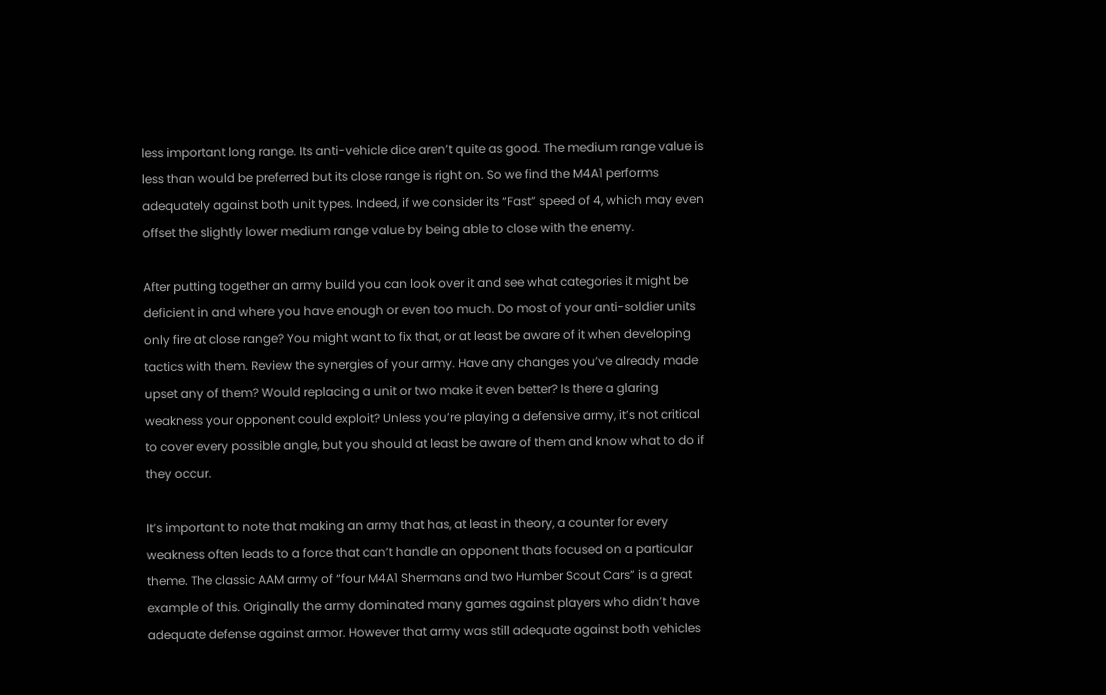less important long range. Its anti-vehicle dice aren’t quite as good. The medium range value is less than would be preferred but its close range is right on. So we find the M4A1 performs adequately against both unit types. Indeed, if we consider its “Fast” speed of 4, which may even offset the slightly lower medium range value by being able to close with the enemy.

After putting together an army build you can look over it and see what categories it might be deficient in and where you have enough or even too much. Do most of your anti-soldier units only fire at close range? You might want to fix that, or at least be aware of it when developing tactics with them. Review the synergies of your army. Have any changes you’ve already made upset any of them? Would replacing a unit or two make it even better? Is there a glaring weakness your opponent could exploit? Unless you’re playing a defensive army, it’s not critical to cover every possible angle, but you should at least be aware of them and know what to do if they occur.

It’s important to note that making an army that has, at least in theory, a counter for every weakness often leads to a force that can’t handle an opponent thats focused on a particular theme. The classic AAM army of “four M4A1 Shermans and two Humber Scout Cars” is a great example of this. Originally the army dominated many games against players who didn’t have adequate defense against armor. However that army was still adequate against both vehicles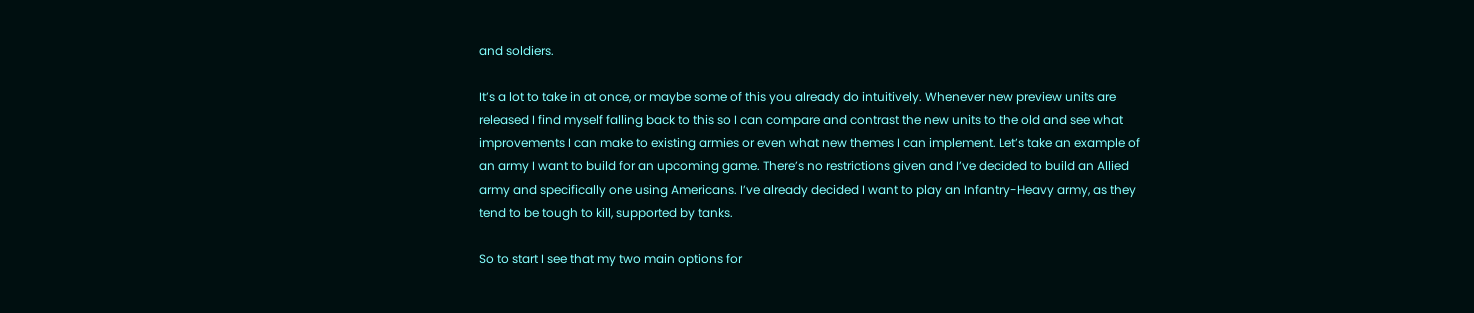and soldiers.

It’s a lot to take in at once, or maybe some of this you already do intuitively. Whenever new preview units are released I find myself falling back to this so I can compare and contrast the new units to the old and see what improvements I can make to existing armies or even what new themes I can implement. Let’s take an example of an army I want to build for an upcoming game. There’s no restrictions given and I’ve decided to build an Allied army and specifically one using Americans. I’ve already decided I want to play an Infantry-Heavy army, as they tend to be tough to kill, supported by tanks.

So to start I see that my two main options for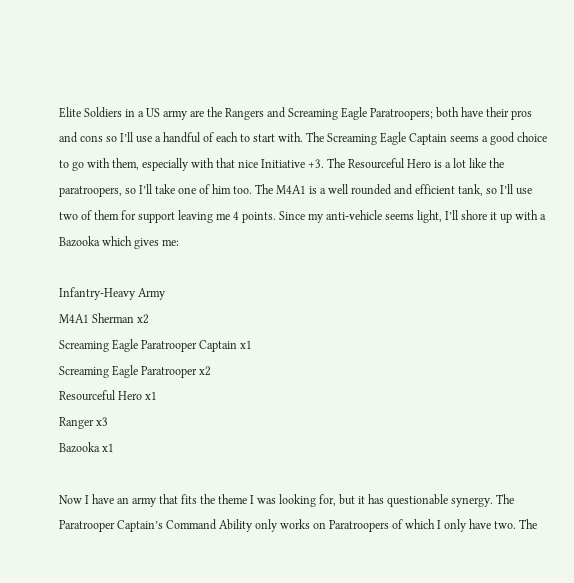Elite Soldiers in a US army are the Rangers and Screaming Eagle Paratroopers; both have their pros and cons so I’ll use a handful of each to start with. The Screaming Eagle Captain seems a good choice to go with them, especially with that nice Initiative +3. The Resourceful Hero is a lot like the paratroopers, so I’ll take one of him too. The M4A1 is a well rounded and efficient tank, so I’ll use two of them for support leaving me 4 points. Since my anti-vehicle seems light, I’ll shore it up with a Bazooka which gives me:

Infantry-Heavy Army
M4A1 Sherman x2
Screaming Eagle Paratrooper Captain x1
Screaming Eagle Paratrooper x2
Resourceful Hero x1
Ranger x3
Bazooka x1

Now I have an army that fits the theme I was looking for, but it has questionable synergy. The Paratrooper Captain’s Command Ability only works on Paratroopers of which I only have two. The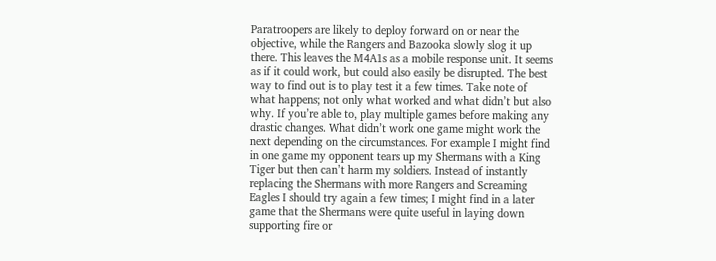Paratroopers are likely to deploy forward on or near the objective, while the Rangers and Bazooka slowly slog it up there. This leaves the M4A1s as a mobile response unit. It seems as if it could work, but could also easily be disrupted. The best way to find out is to play test it a few times. Take note of what happens; not only what worked and what didn’t but also why. If you’re able to, play multiple games before making any drastic changes. What didn’t work one game might work the next depending on the circumstances. For example I might find in one game my opponent tears up my Shermans with a King Tiger but then can’t harm my soldiers. Instead of instantly replacing the Shermans with more Rangers and Screaming Eagles I should try again a few times; I might find in a later game that the Shermans were quite useful in laying down supporting fire or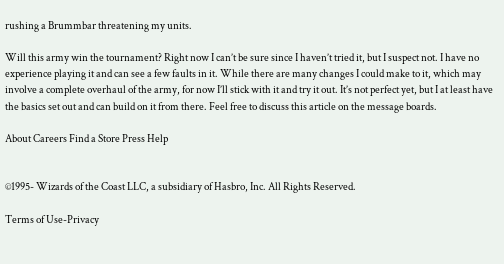rushing a Brummbar threatening my units.

Will this army win the tournament? Right now I can’t be sure since I haven’t tried it, but I suspect not. I have no experience playing it and can see a few faults in it. While there are many changes I could make to it, which may involve a complete overhaul of the army, for now I’ll stick with it and try it out. It’s not perfect yet, but I at least have the basics set out and can build on it from there. Feel free to discuss this article on the message boards.

About Careers Find a Store Press Help


©1995- Wizards of the Coast LLC, a subsidiary of Hasbro, Inc. All Rights Reserved.

Terms of Use-Privacy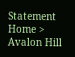Statement
Home > Avalon Hill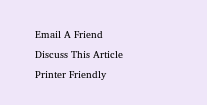Email A Friend
Discuss This Article
Printer Friendly